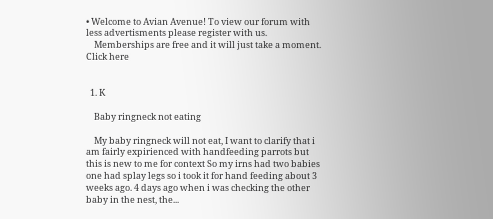• Welcome to Avian Avenue! To view our forum with less advertisments please register with us.
    Memberships are free and it will just take a moment. Click here


  1. K

    Baby ringneck not eating

    My baby ringneck will not eat, I want to clarify that i am fairly expirienced with handfeeding parrots but this is new to me for context So my irns had two babies one had splay legs so i took it for hand feeding about 3 weeks ago. 4 days ago when i was checking the other baby in the nest, the...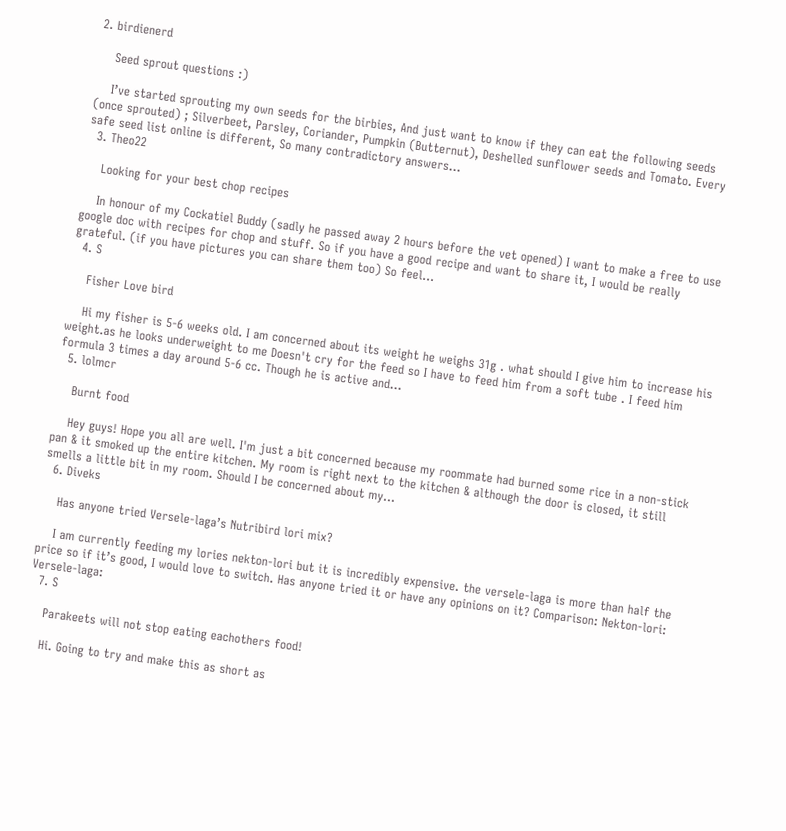2. birdienerd

    Seed sprout questions :)

    I’ve started sprouting my own seeds for the birbies, And just want to know if they can eat the following seeds (once sprouted) ; Silverbeet, Parsley, Coriander, Pumpkin (Butternut), Deshelled sunflower seeds and Tomato. Every safe seed list online is different, So many contradictory answers...
  3. Theo22

    Looking for your best chop recipes

    In honour of my Cockatiel Buddy (sadly he passed away 2 hours before the vet opened) I want to make a free to use google doc with recipes for chop and stuff. So if you have a good recipe and want to share it, I would be really grateful. (if you have pictures you can share them too) So feel...
  4. S

    Fisher Love bird

    Hi my fisher is 5-6 weeks old. I am concerned about its weight he weighs 31g . what should I give him to increase his weight.as he looks underweight to me Doesn't cry for the feed so I have to feed him from a soft tube . I feed him formula 3 times a day around 5-6 cc. Though he is active and...
  5. lolmcr

    Burnt food

    Hey guys! Hope you all are well. I'm just a bit concerned because my roommate had burned some rice in a non-stick pan & it smoked up the entire kitchen. My room is right next to the kitchen & although the door is closed, it still smells a little bit in my room. Should I be concerned about my...
  6. Diveks

    Has anyone tried Versele-laga’s Nutribird lori mix?

    I am currently feeding my lories nekton-lori but it is incredibly expensive. the versele-laga is more than half the price so if it’s good, I would love to switch. Has anyone tried it or have any opinions on it? Comparison: Nekton-lori: Versele-laga:
  7. S

    Parakeets will not stop eating eachothers food!

    Hi. Going to try and make this as short as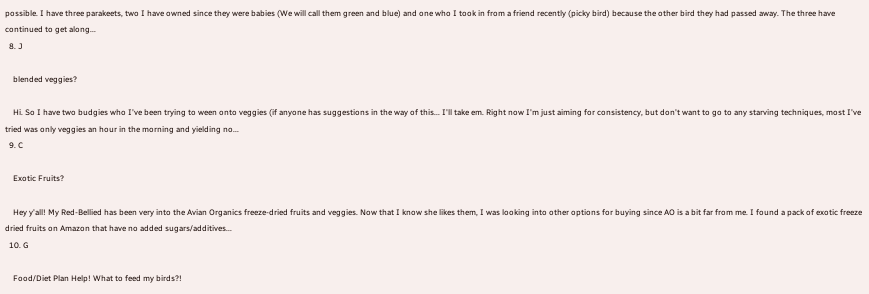possible. I have three parakeets, two I have owned since they were babies (We will call them green and blue) and one who I took in from a friend recently (picky bird) because the other bird they had passed away. The three have continued to get along...
  8. J

    blended veggies?

    Hi. So I have two budgies who I've been trying to ween onto veggies (if anyone has suggestions in the way of this... I'll take em. Right now I'm just aiming for consistency, but don't want to go to any starving techniques, most I've tried was only veggies an hour in the morning and yielding no...
  9. C

    Exotic Fruits?

    Hey y'all! My Red-Bellied has been very into the Avian Organics freeze-dried fruits and veggies. Now that I know she likes them, I was looking into other options for buying since AO is a bit far from me. I found a pack of exotic freeze dried fruits on Amazon that have no added sugars/additives...
  10. G

    Food/Diet Plan Help! What to feed my birds?!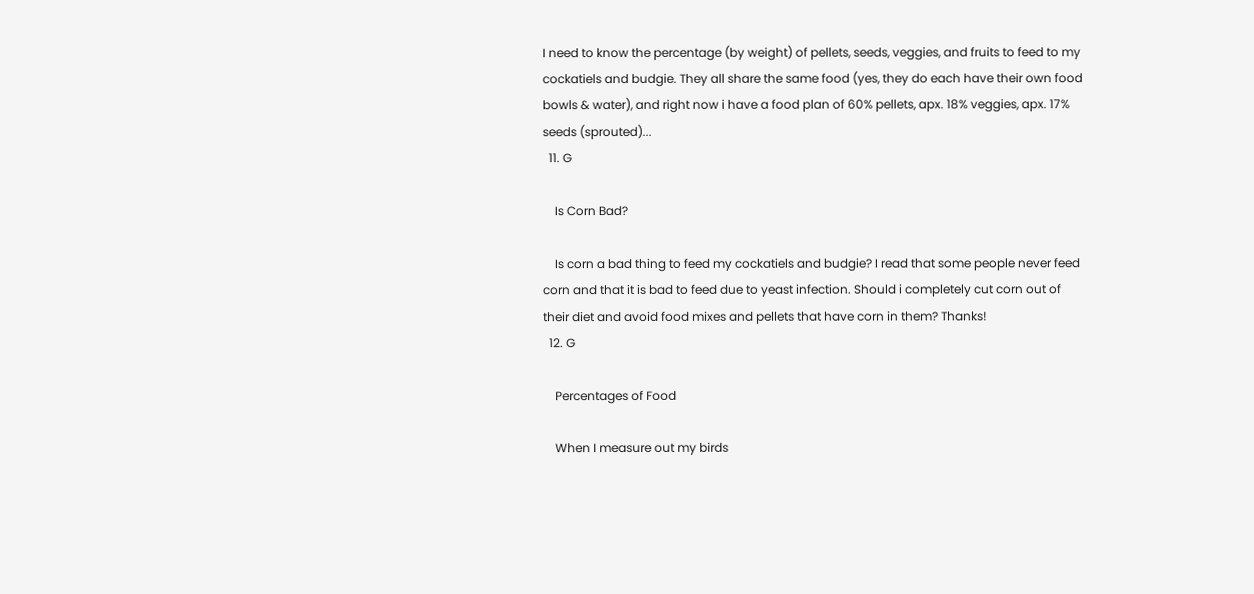I need to know the percentage (by weight) of pellets, seeds, veggies, and fruits to feed to my cockatiels and budgie. They all share the same food (yes, they do each have their own food bowls & water), and right now i have a food plan of 60% pellets, apx. 18% veggies, apx. 17% seeds (sprouted)...
  11. G

    Is Corn Bad?

    Is corn a bad thing to feed my cockatiels and budgie? I read that some people never feed corn and that it is bad to feed due to yeast infection. Should i completely cut corn out of their diet and avoid food mixes and pellets that have corn in them? Thanks!
  12. G

    Percentages of Food

    When I measure out my birds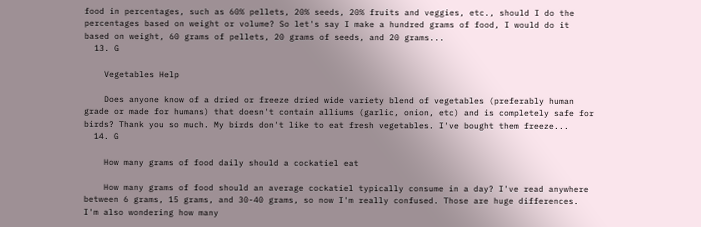food in percentages, such as 60% pellets, 20% seeds, 20% fruits and veggies, etc., should I do the percentages based on weight or volume? So let's say I make a hundred grams of food, I would do it based on weight, 60 grams of pellets, 20 grams of seeds, and 20 grams...
  13. G

    Vegetables Help

    Does anyone know of a dried or freeze dried wide variety blend of vegetables (preferably human grade or made for humans) that doesn't contain alliums (garlic, onion, etc) and is completely safe for birds? Thank you so much. My birds don't like to eat fresh vegetables. I've bought them freeze...
  14. G

    How many grams of food daily should a cockatiel eat

    How many grams of food should an average cockatiel typically consume in a day? I've read anywhere between 6 grams, 15 grams, and 30-40 grams, so now I'm really confused. Those are huge differences. I'm also wondering how many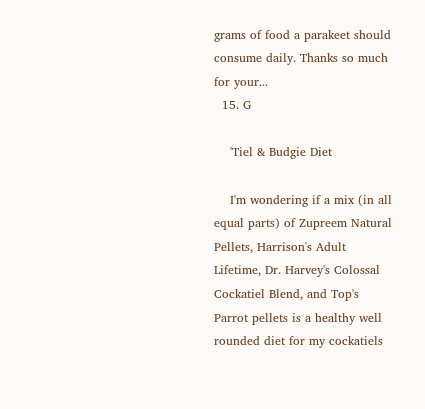grams of food a parakeet should consume daily. Thanks so much for your...
  15. G

    'Tiel & Budgie Diet

    I'm wondering if a mix (in all equal parts) of Zupreem Natural Pellets, Harrison's Adult Lifetime, Dr. Harvey's Colossal Cockatiel Blend, and Top's Parrot pellets is a healthy well rounded diet for my cockatiels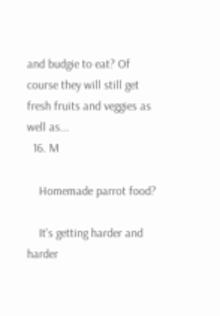and budgie to eat? Of course they will still get fresh fruits and veggies as well as...
  16. M

    Homemade parrot food?

    It's getting harder and harder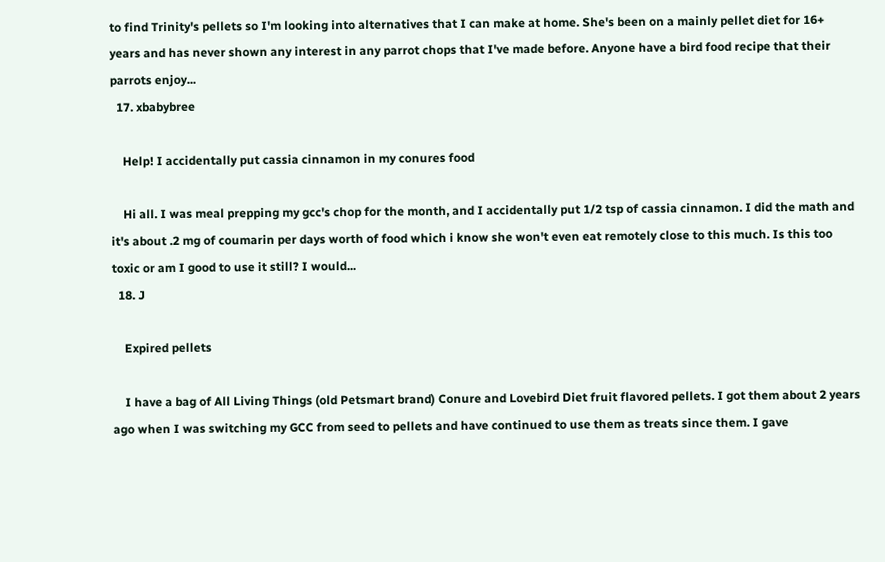to find Trinity's pellets so I'm looking into alternatives that I can make at home. She's been on a mainly pellet diet for 16+ years and has never shown any interest in any parrot chops that I've made before. Anyone have a bird food recipe that their parrots enjoy...
  17. xbabybree

    Help! I accidentally put cassia cinnamon in my conures food

    Hi all. I was meal prepping my gcc's chop for the month, and I accidentally put 1/2 tsp of cassia cinnamon. I did the math and it's about .2 mg of coumarin per days worth of food which i know she won't even eat remotely close to this much. Is this too toxic or am I good to use it still? I would...
  18. J

    Expired pellets

    I have a bag of All Living Things (old Petsmart brand) Conure and Lovebird Diet fruit flavored pellets. I got them about 2 years ago when I was switching my GCC from seed to pellets and have continued to use them as treats since them. I gave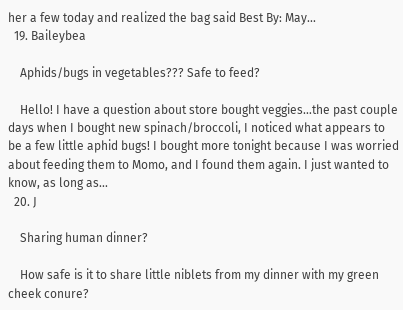her a few today and realized the bag said Best By: May...
  19. Baileybea

    Aphids/bugs in vegetables??? Safe to feed?

    Hello! I have a question about store bought veggies…the past couple days when I bought new spinach/broccoli, I noticed what appears to be a few little aphid bugs! I bought more tonight because I was worried about feeding them to Momo, and I found them again. I just wanted to know, as long as...
  20. J

    Sharing human dinner?

    How safe is it to share little niblets from my dinner with my green cheek conure?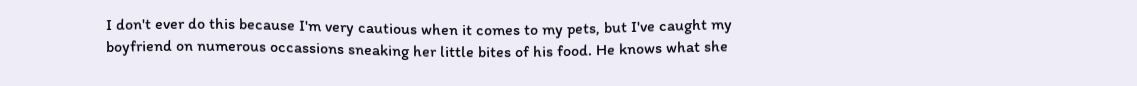I don't ever do this because I'm very cautious when it comes to my pets, but I've caught my boyfriend on numerous occassions sneaking her little bites of his food. He knows what she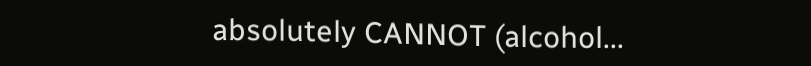absolutely CANNOT (alcohol...